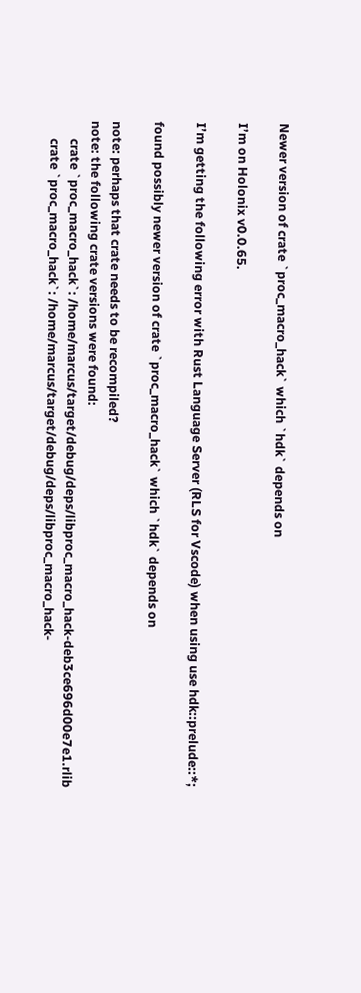Newer version of crate `proc_macro_hack` which `hdk` depends on

I’m on Holonix v0.0.65.

I’m getting the following error with Rust Language Server (RLS for Vscode) when using use hdk::prelude::*;

found possibly newer version of crate `proc_macro_hack` which `hdk` depends on

note: perhaps that crate needs to be recompiled?
note: the following crate versions were found:
      crate `proc_macro_hack`: /home/marcus/target/debug/deps/libproc_macro_hack-deb3ce696d00e7e1.rlib
      crate `proc_macro_hack`: /home/marcus/target/debug/deps/libproc_macro_hack-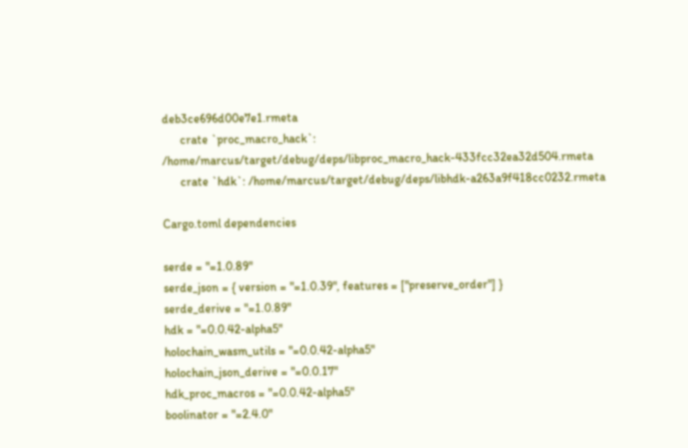deb3ce696d00e7e1.rmeta
      crate `proc_macro_hack`: /home/marcus/target/debug/deps/libproc_macro_hack-433fcc32ea32d504.rmeta
      crate `hdk`: /home/marcus/target/debug/deps/libhdk-a263a9f418cc0232.rmeta

Cargo.toml dependencies

serde = "=1.0.89"
serde_json = { version = "=1.0.39", features = ["preserve_order"] }
serde_derive = "=1.0.89"
hdk = "=0.0.42-alpha5"
holochain_wasm_utils = "=0.0.42-alpha5"
holochain_json_derive = "=0.0.17"
hdk_proc_macros = "=0.0.42-alpha5"
boolinator = "=2.4.0"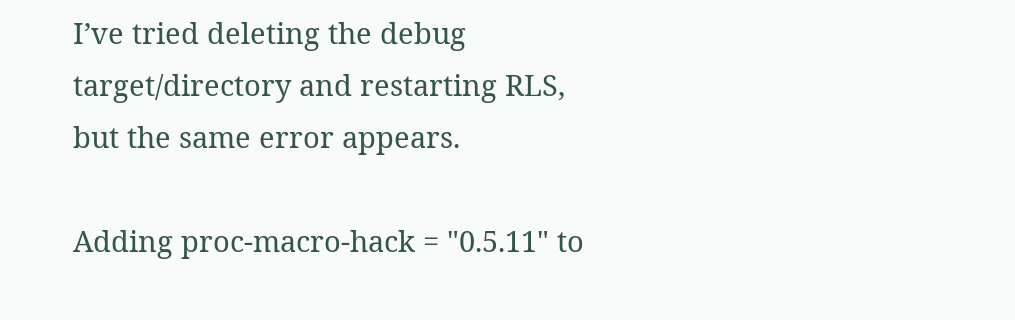I’ve tried deleting the debug target/directory and restarting RLS, but the same error appears.

Adding proc-macro-hack = "0.5.11" to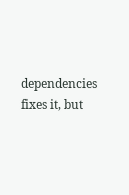dependencies fixes it, but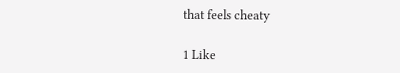that feels cheaty

1 Like